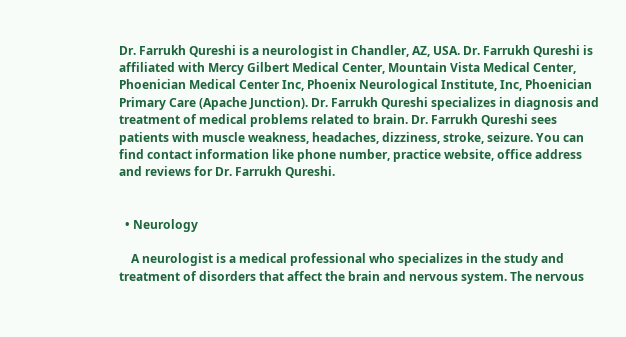Dr. Farrukh Qureshi is a neurologist in Chandler, AZ, USA. Dr. Farrukh Qureshi is affiliated with Mercy Gilbert Medical Center, Mountain Vista Medical Center, Phoenician Medical Center Inc, Phoenix Neurological Institute, Inc, Phoenician Primary Care (Apache Junction). Dr. Farrukh Qureshi specializes in diagnosis and treatment of medical problems related to brain. Dr. Farrukh Qureshi sees patients with muscle weakness, headaches, dizziness, stroke, seizure. You can find contact information like phone number, practice website, office address and reviews for Dr. Farrukh Qureshi.


  • Neurology

    A neurologist is a medical professional who specializes in the study and treatment of disorders that affect the brain and nervous system. The nervous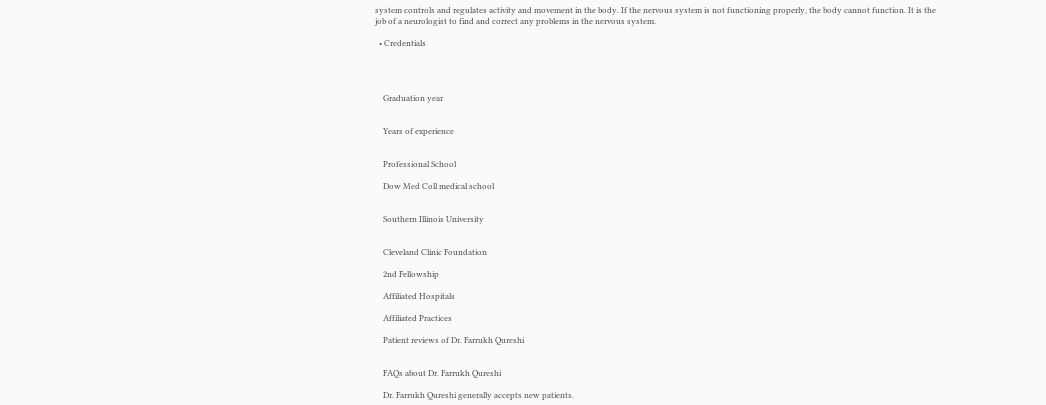system controls and regulates activity and movement in the body. If the nervous system is not functioning properly, the body cannot function. It is the job of a neurologist to find and correct any problems in the nervous system.

  • Credentials




    Graduation year


    Years of experience


    Professional School

    Dow Med Coll medical school


    Southern Illinois University


    Cleveland Clinic Foundation

    2nd Fellowship

    Affiliated Hospitals

    Affiliated Practices

    Patient reviews of Dr. Farrukh Qureshi


    FAQs about Dr. Farrukh Qureshi

    Dr. Farrukh Qureshi generally accepts new patients.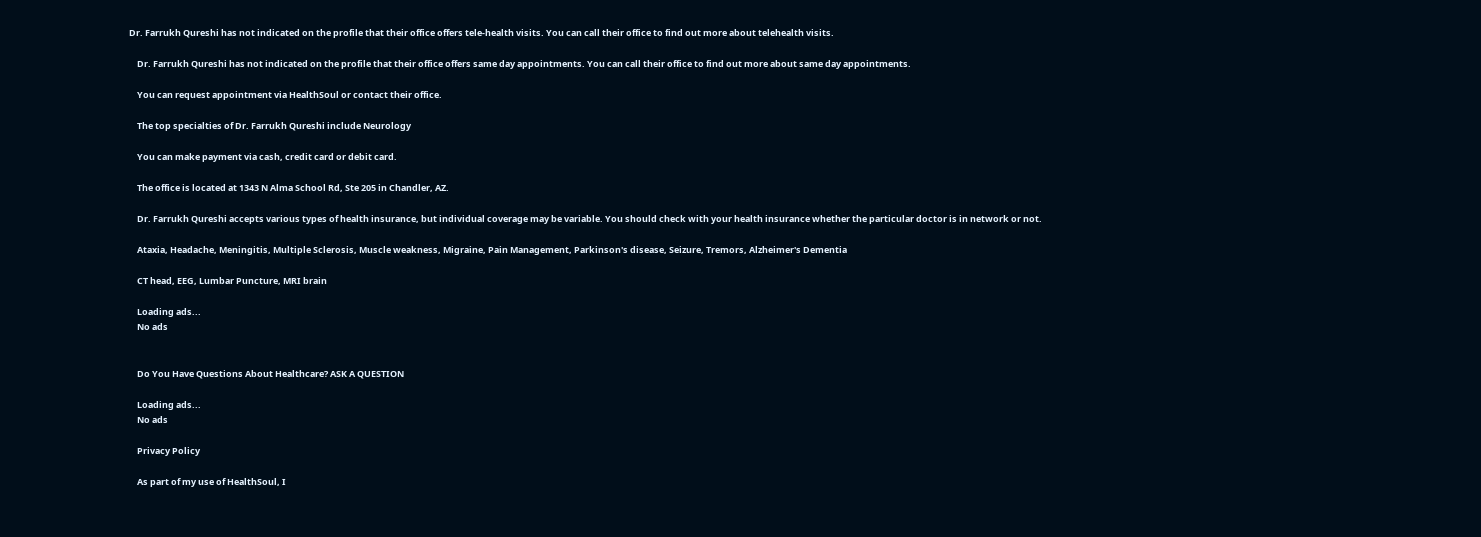Dr. Farrukh Qureshi has not indicated on the profile that their office offers tele-health visits. You can call their office to find out more about telehealth visits.

    Dr. Farrukh Qureshi has not indicated on the profile that their office offers same day appointments. You can call their office to find out more about same day appointments.

    You can request appointment via HealthSoul or contact their office.

    The top specialties of Dr. Farrukh Qureshi include Neurology

    You can make payment via cash, credit card or debit card.

    The office is located at 1343 N Alma School Rd, Ste 205 in Chandler, AZ.

    Dr. Farrukh Qureshi accepts various types of health insurance, but individual coverage may be variable. You should check with your health insurance whether the particular doctor is in network or not.

    Ataxia, Headache, Meningitis, Multiple Sclerosis, Muscle weakness, Migraine, Pain Management, Parkinson's disease, Seizure, Tremors, Alzheimer's Dementia

    CT head, EEG, Lumbar Puncture, MRI brain

    Loading ads...
    No ads


    Do You Have Questions About Healthcare? ASK A QUESTION

    Loading ads...
    No ads

    Privacy Policy

    As part of my use of HealthSoul, I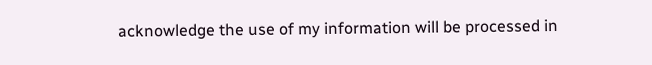acknowledge the use of my information will be processed in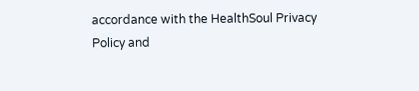accordance with the HealthSoul Privacy Policy and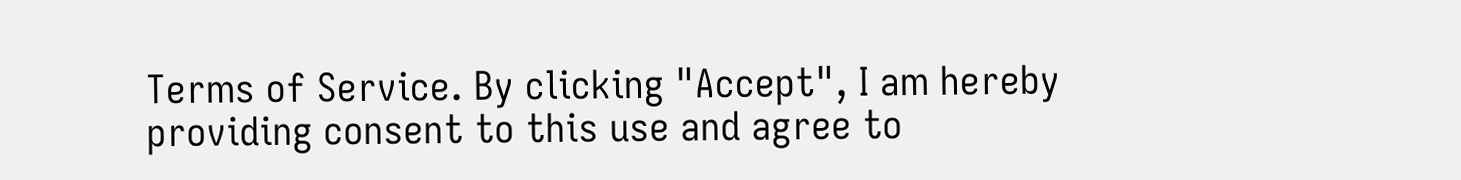Terms of Service. By clicking "Accept", I am hereby providing consent to this use and agree to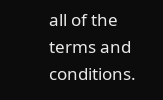all of the terms and conditions.